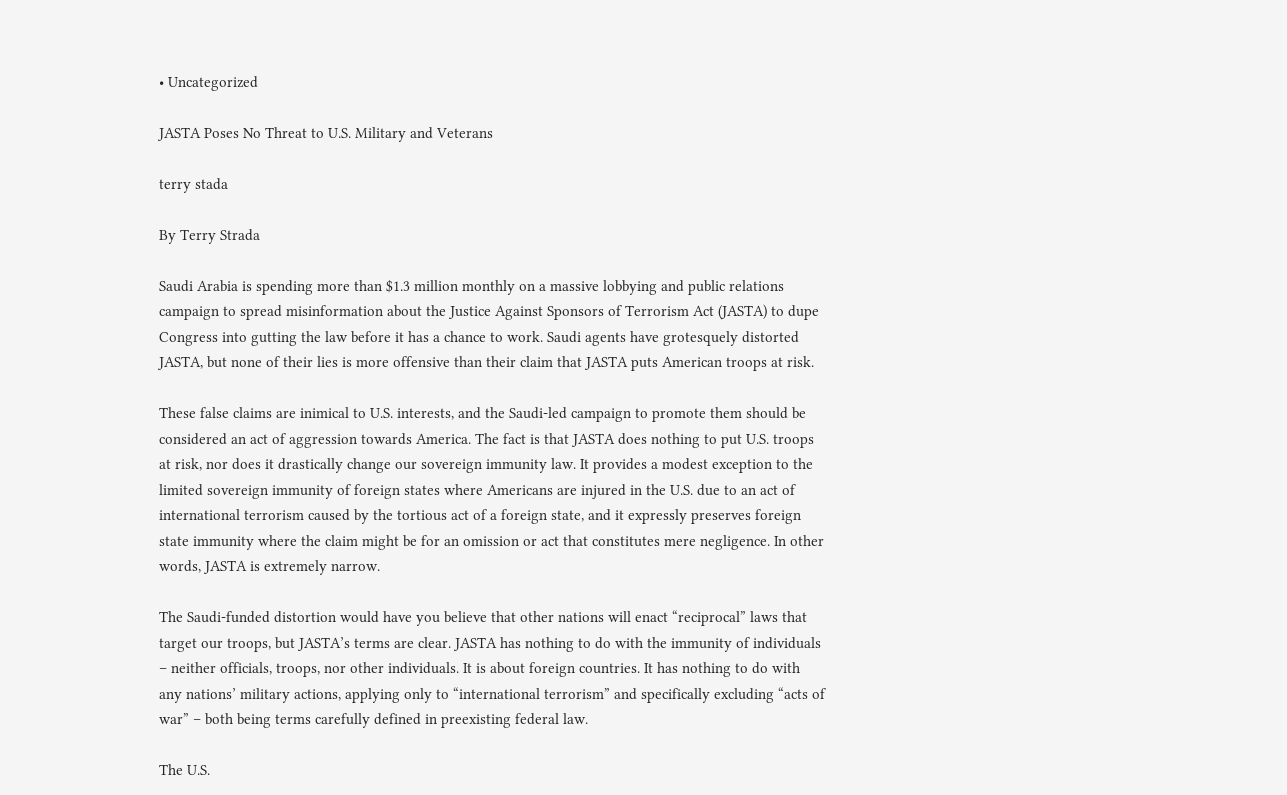• Uncategorized

JASTA Poses No Threat to U.S. Military and Veterans

terry stada

By Terry Strada

Saudi Arabia is spending more than $1.3 million monthly on a massive lobbying and public relations campaign to spread misinformation about the Justice Against Sponsors of Terrorism Act (JASTA) to dupe Congress into gutting the law before it has a chance to work. Saudi agents have grotesquely distorted JASTA, but none of their lies is more offensive than their claim that JASTA puts American troops at risk.

These false claims are inimical to U.S. interests, and the Saudi-led campaign to promote them should be considered an act of aggression towards America. The fact is that JASTA does nothing to put U.S. troops at risk, nor does it drastically change our sovereign immunity law. It provides a modest exception to the limited sovereign immunity of foreign states where Americans are injured in the U.S. due to an act of international terrorism caused by the tortious act of a foreign state, and it expressly preserves foreign state immunity where the claim might be for an omission or act that constitutes mere negligence. In other words, JASTA is extremely narrow.

The Saudi-funded distortion would have you believe that other nations will enact “reciprocal” laws that target our troops, but JASTA’s terms are clear. JASTA has nothing to do with the immunity of individuals – neither officials, troops, nor other individuals. It is about foreign countries. It has nothing to do with any nations’ military actions, applying only to “international terrorism” and specifically excluding “acts of war” – both being terms carefully defined in preexisting federal law.

The U.S.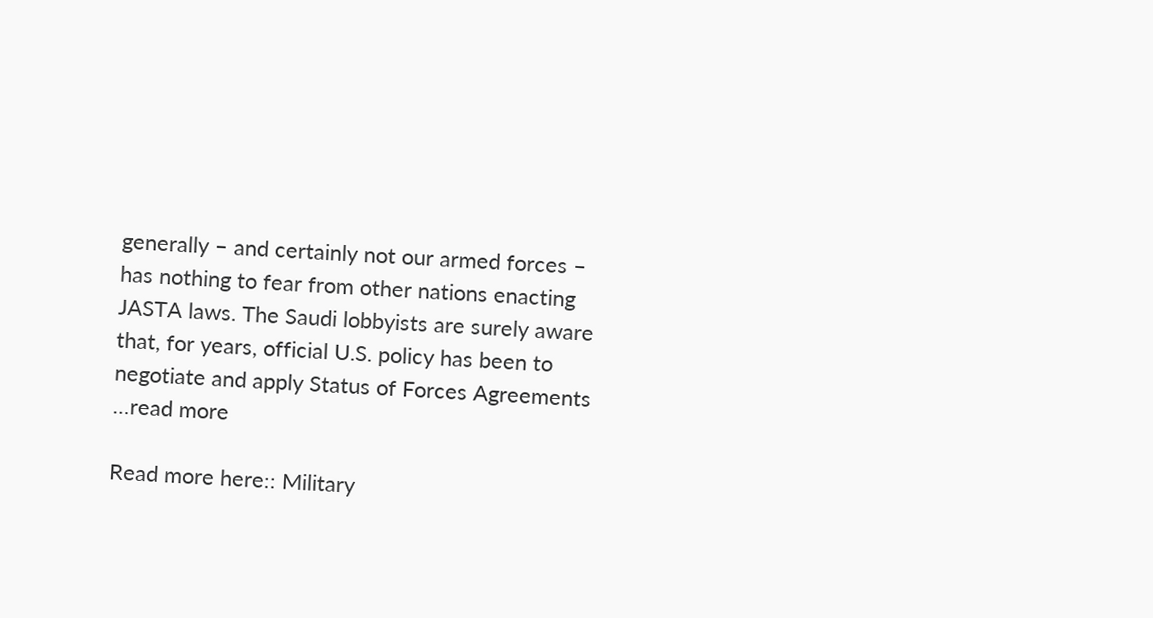generally – and certainly not our armed forces – has nothing to fear from other nations enacting JASTA laws. The Saudi lobbyists are surely aware that, for years, official U.S. policy has been to negotiate and apply Status of Forces Agreements …read more

Read more here:: Military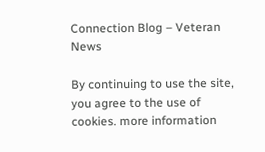Connection Blog – Veteran News

By continuing to use the site, you agree to the use of cookies. more information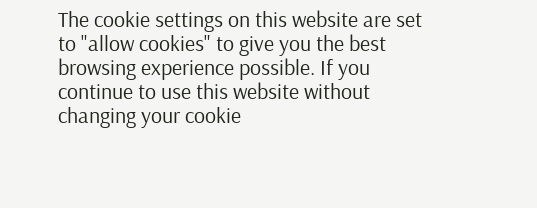The cookie settings on this website are set to "allow cookies" to give you the best browsing experience possible. If you continue to use this website without changing your cookie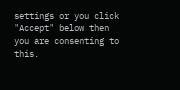settings or you click "Accept" below then you are consenting to this.